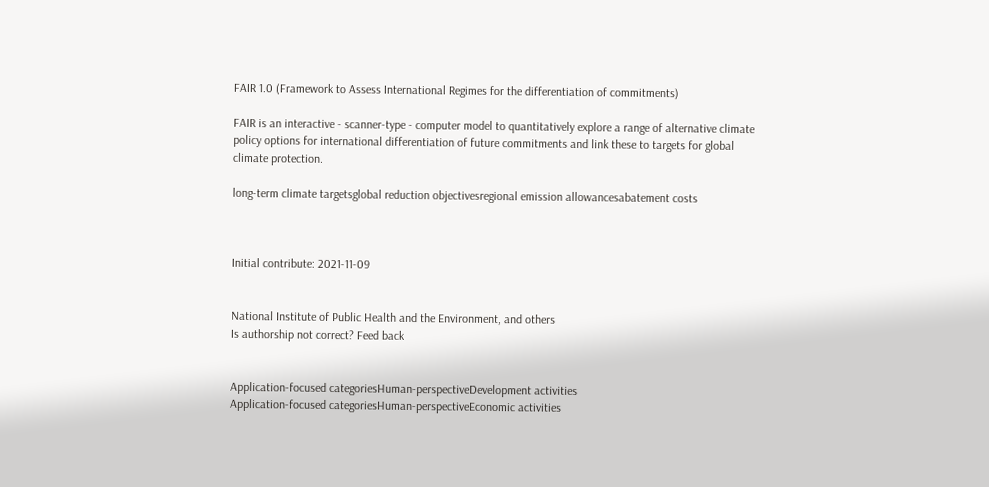FAIR 1.0 (Framework to Assess International Regimes for the differentiation of commitments)

FAIR is an interactive - scanner-type - computer model to quantitatively explore a range of alternative climate policy options for international differentiation of future commitments and link these to targets for global climate protection.

long-term climate targetsglobal reduction objectivesregional emission allowancesabatement costs



Initial contribute: 2021-11-09


National Institute of Public Health and the Environment, and others
Is authorship not correct? Feed back


Application-focused categoriesHuman-perspectiveDevelopment activities
Application-focused categoriesHuman-perspectiveEconomic activities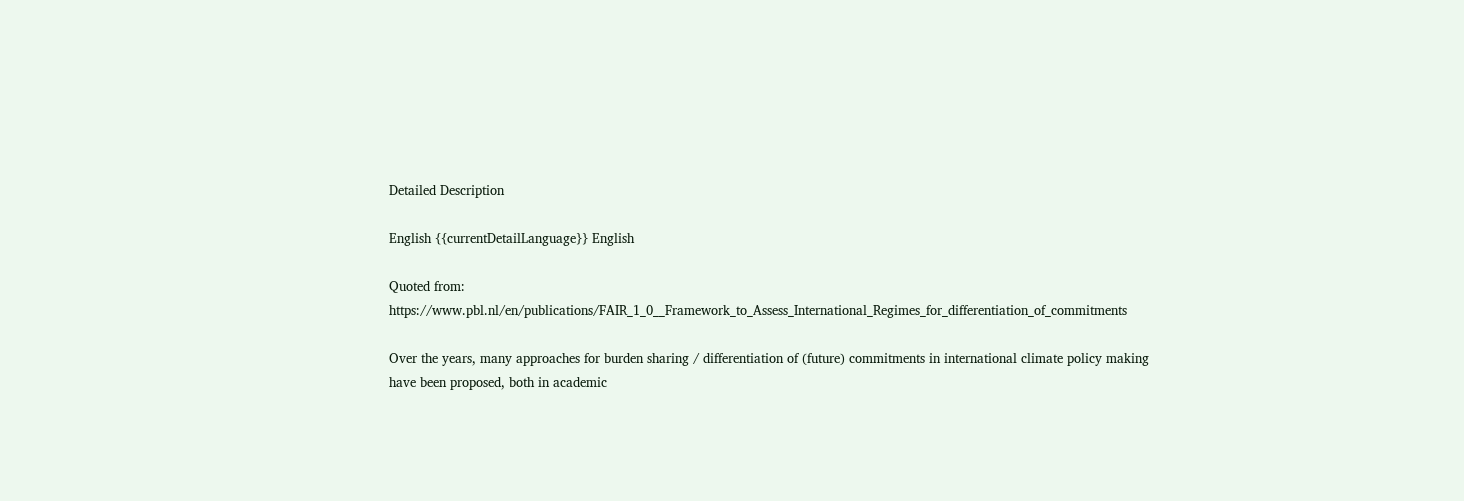Detailed Description

English {{currentDetailLanguage}} English

Quoted from: https://www.pbl.nl/en/publications/FAIR_1_0__Framework_to_Assess_International_Regimes_for_differentiation_of_commitments

Over the years, many approaches for burden sharing / differentiation of (future) commitments in international climate policy making have been proposed, both in academic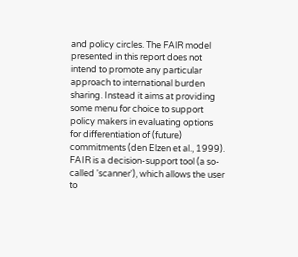and policy circles. The FAlR model presented in this report does not intend to promote any particular approach to international burden sharing. Instead it aims at providing some menu for choice to support policy makers in evaluating options for differentiation of (future) commitments (den Elzen et al., 1999). FAIR is a decision-support tool (a so-called 'scanner'), which allows the user to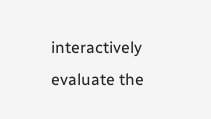interactively evaluate the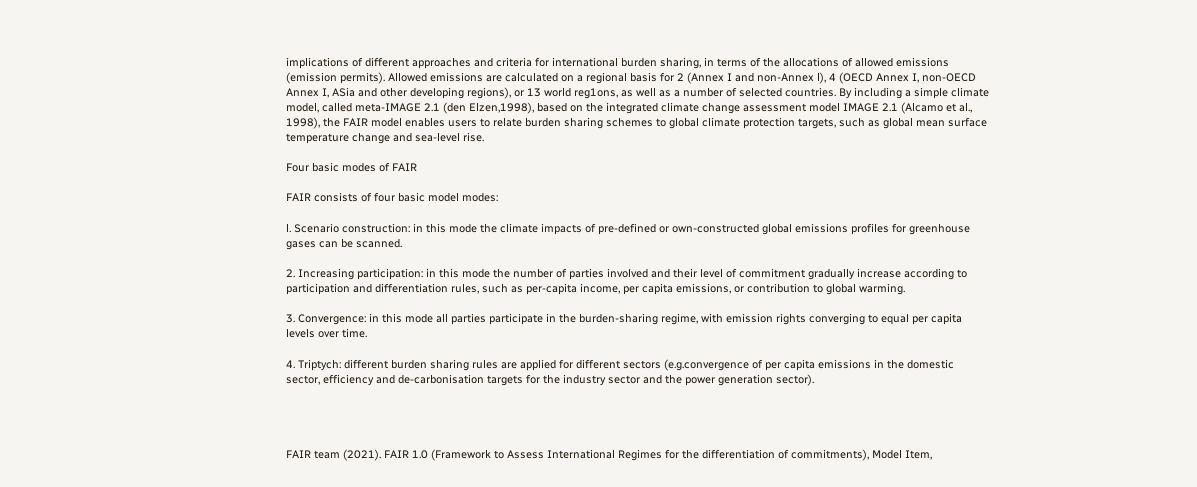implications of different approaches and criteria for international burden sharing, in terms of the allocations of allowed emissions (emission permits). Allowed emissions are calculated on a regional basis for 2 (Annex I and non-Annex l), 4 (OECD Annex I, non-OECD Annex I, ASia and other developing regions), or 13 world reg1ons, as well as a number of selected countries. By including a simple climate model, called meta-IMAGE 2.1 (den Elzen,1998), based on the integrated climate change assessment model IMAGE 2.1 (Alcamo et al., 1998), the FAIR model enables users to relate burden sharing schemes to global climate protection targets, such as global mean surface temperature change and sea-level rise.

Four basic modes of FAIR

FAIR consists of four basic model modes:

l. Scenario construction: in this mode the climate impacts of pre-defined or own-constructed global emissions profiles for greenhouse gases can be scanned.

2. Increasing participation: in this mode the number of parties involved and their level of commitment gradually increase according to participation and differentiation rules, such as per-capita income, per capita emissions, or contribution to global warming.

3. Convergence: in this mode all parties participate in the burden-sharing regime, with emission rights converging to equal per capita levels over time.

4. Triptych: different burden sharing rules are applied for different sectors (e.g.convergence of per capita emissions in the domestic sector, efficiency and de-carbonisation targets for the industry sector and the power generation sector).




FAIR team (2021). FAIR 1.0 (Framework to Assess International Regimes for the differentiation of commitments), Model Item,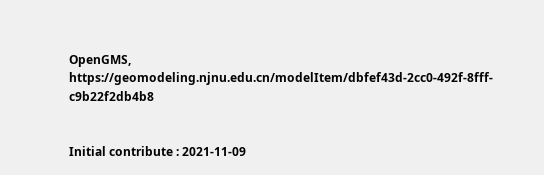OpenGMS, https://geomodeling.njnu.edu.cn/modelItem/dbfef43d-2cc0-492f-8fff-c9b22f2db4b8


Initial contribute : 2021-11-09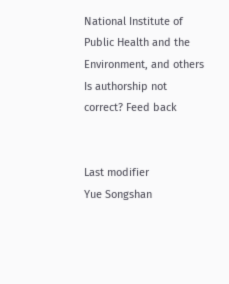National Institute of Public Health and the Environment, and others
Is authorship not correct? Feed back


Last modifier
Yue Songshan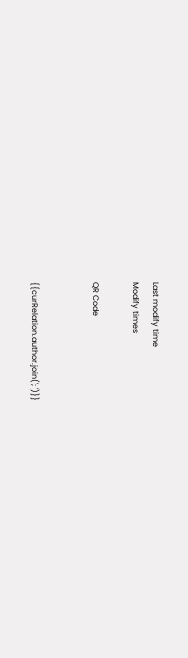Last modify time
Modify times

QR Code


{{curRelation.author.join('; ')}}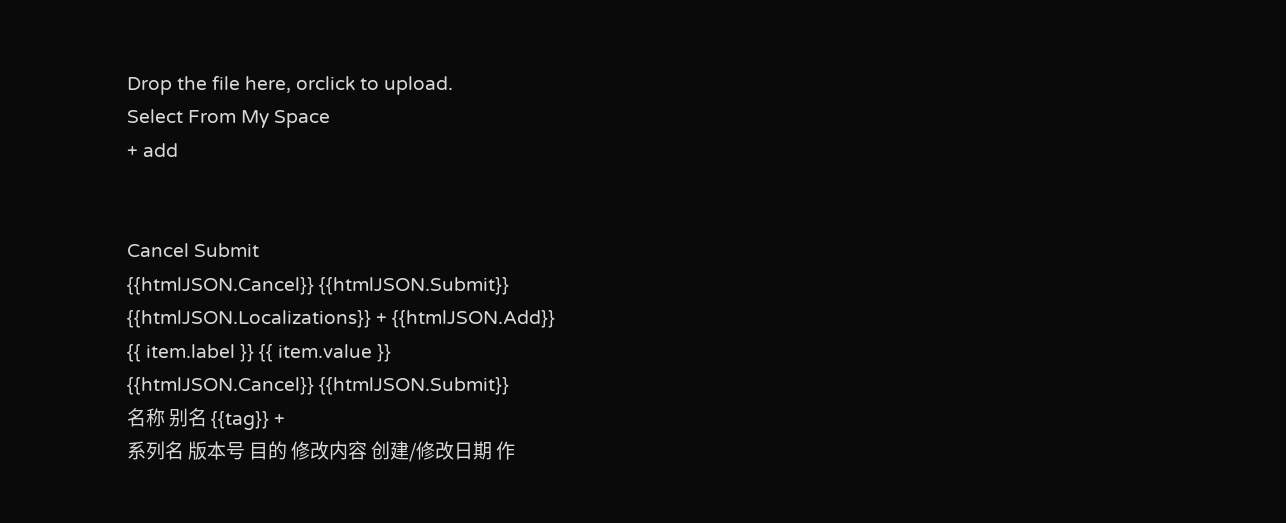Drop the file here, orclick to upload.
Select From My Space
+ add


Cancel Submit
{{htmlJSON.Cancel}} {{htmlJSON.Submit}}
{{htmlJSON.Localizations}} + {{htmlJSON.Add}}
{{ item.label }} {{ item.value }}
{{htmlJSON.Cancel}} {{htmlJSON.Submit}}
名称 别名 {{tag}} +
系列名 版本号 目的 修改内容 创建/修改日期 作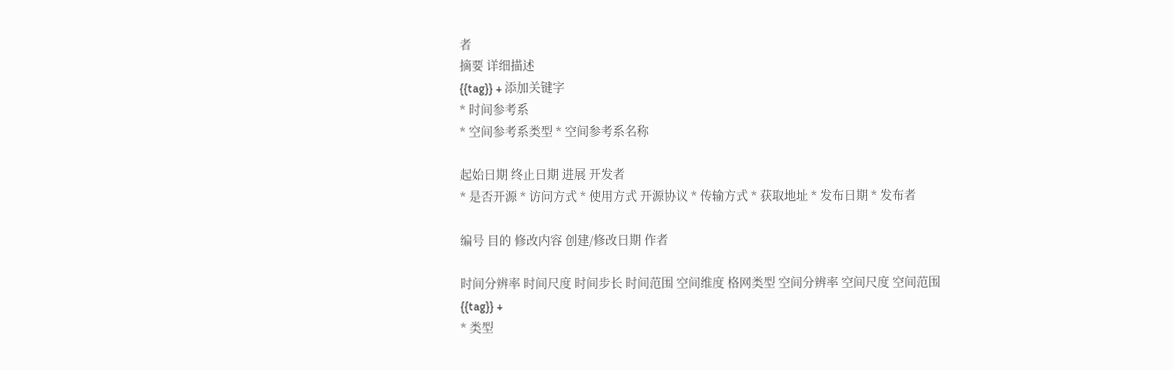者
摘要 详细描述
{{tag}} + 添加关键字
* 时间参考系
* 空间参考系类型 * 空间参考系名称

起始日期 终止日期 进展 开发者
* 是否开源 * 访问方式 * 使用方式 开源协议 * 传输方式 * 获取地址 * 发布日期 * 发布者

编号 目的 修改内容 创建/修改日期 作者

时间分辨率 时间尺度 时间步长 时间范围 空间维度 格网类型 空间分辨率 空间尺度 空间范围
{{tag}} +
* 类型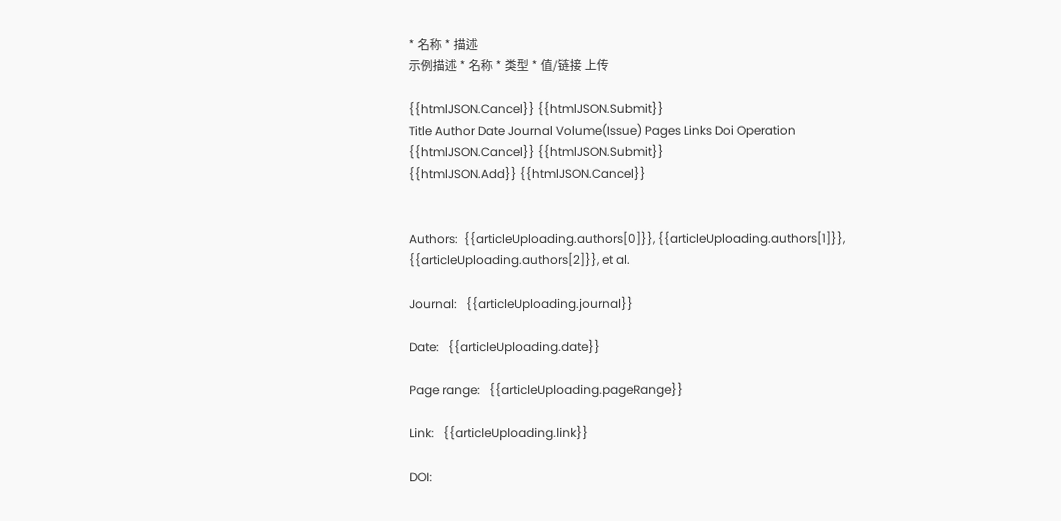* 名称 * 描述
示例描述 * 名称 * 类型 * 值/链接 上传

{{htmlJSON.Cancel}} {{htmlJSON.Submit}}
Title Author Date Journal Volume(Issue) Pages Links Doi Operation
{{htmlJSON.Cancel}} {{htmlJSON.Submit}}
{{htmlJSON.Add}} {{htmlJSON.Cancel}}


Authors:  {{articleUploading.authors[0]}}, {{articleUploading.authors[1]}}, {{articleUploading.authors[2]}}, et al.

Journal:   {{articleUploading.journal}}

Date:   {{articleUploading.date}}

Page range:   {{articleUploading.pageRange}}

Link:   {{articleUploading.link}}

DOI: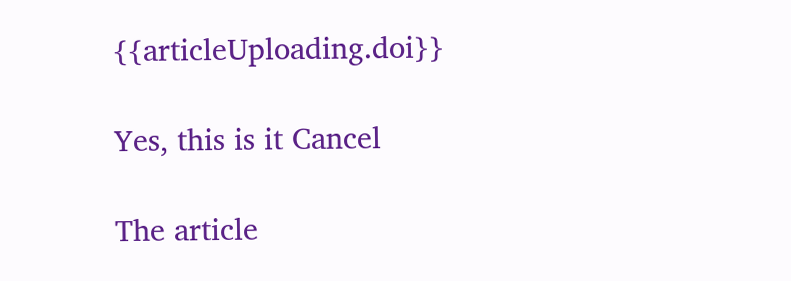{{articleUploading.doi}}

Yes, this is it Cancel

The article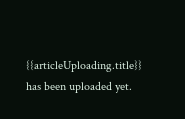{{articleUploading.title}} has been uploaded yet.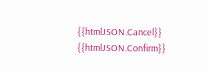{{htmlJSON.Cancel}} {{htmlJSON.Confirm}}